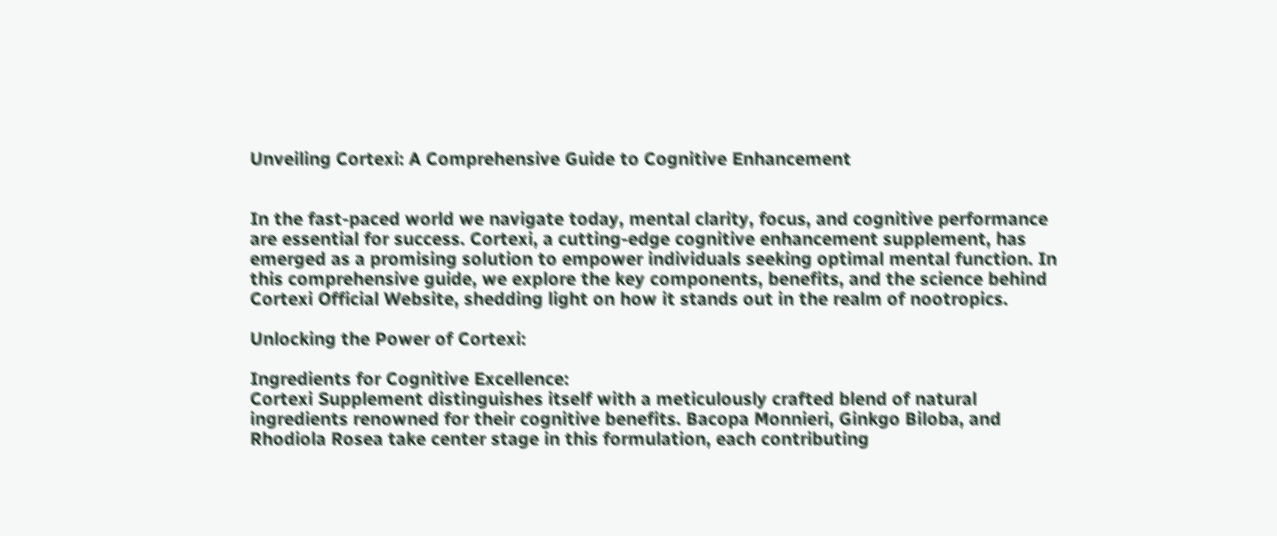Unveiling Cortexi: A Comprehensive Guide to Cognitive Enhancement


In the fast-paced world we navigate today, mental clarity, focus, and cognitive performance are essential for success. Cortexi, a cutting-edge cognitive enhancement supplement, has emerged as a promising solution to empower individuals seeking optimal mental function. In this comprehensive guide, we explore the key components, benefits, and the science behind Cortexi Official Website, shedding light on how it stands out in the realm of nootropics.

Unlocking the Power of Cortexi:

Ingredients for Cognitive Excellence:
Cortexi Supplement distinguishes itself with a meticulously crafted blend of natural ingredients renowned for their cognitive benefits. Bacopa Monnieri, Ginkgo Biloba, and Rhodiola Rosea take center stage in this formulation, each contributing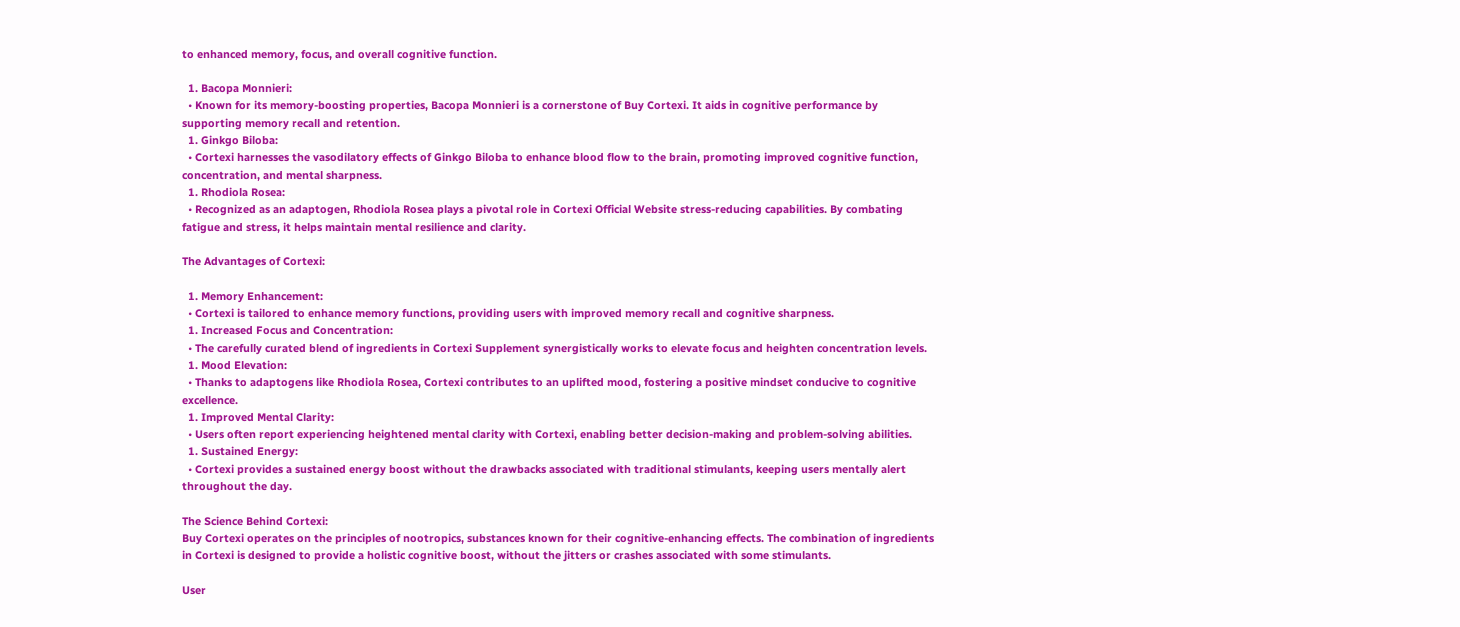to enhanced memory, focus, and overall cognitive function.

  1. Bacopa Monnieri:
  • Known for its memory-boosting properties, Bacopa Monnieri is a cornerstone of Buy Cortexi. It aids in cognitive performance by supporting memory recall and retention.
  1. Ginkgo Biloba:
  • Cortexi harnesses the vasodilatory effects of Ginkgo Biloba to enhance blood flow to the brain, promoting improved cognitive function, concentration, and mental sharpness.
  1. Rhodiola Rosea:
  • Recognized as an adaptogen, Rhodiola Rosea plays a pivotal role in Cortexi Official Website stress-reducing capabilities. By combating fatigue and stress, it helps maintain mental resilience and clarity.

The Advantages of Cortexi:

  1. Memory Enhancement:
  • Cortexi is tailored to enhance memory functions, providing users with improved memory recall and cognitive sharpness.
  1. Increased Focus and Concentration:
  • The carefully curated blend of ingredients in Cortexi Supplement synergistically works to elevate focus and heighten concentration levels.
  1. Mood Elevation:
  • Thanks to adaptogens like Rhodiola Rosea, Cortexi contributes to an uplifted mood, fostering a positive mindset conducive to cognitive excellence.
  1. Improved Mental Clarity:
  • Users often report experiencing heightened mental clarity with Cortexi, enabling better decision-making and problem-solving abilities.
  1. Sustained Energy:
  • Cortexi provides a sustained energy boost without the drawbacks associated with traditional stimulants, keeping users mentally alert throughout the day.

The Science Behind Cortexi:
Buy Cortexi operates on the principles of nootropics, substances known for their cognitive-enhancing effects. The combination of ingredients in Cortexi is designed to provide a holistic cognitive boost, without the jitters or crashes associated with some stimulants.

User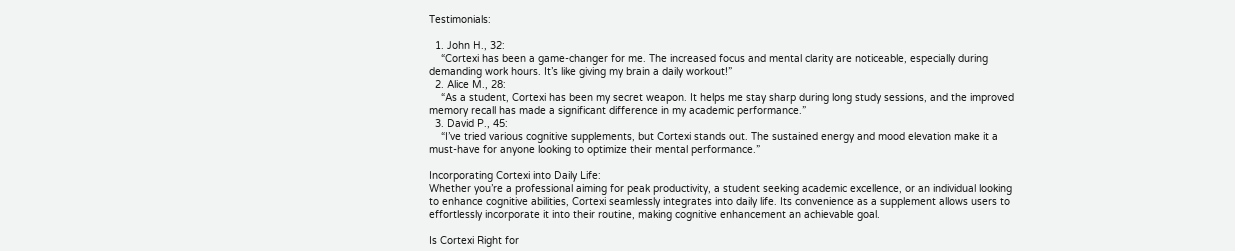Testimonials:

  1. John H., 32:
    “Cortexi has been a game-changer for me. The increased focus and mental clarity are noticeable, especially during demanding work hours. It’s like giving my brain a daily workout!”
  2. Alice M., 28:
    “As a student, Cortexi has been my secret weapon. It helps me stay sharp during long study sessions, and the improved memory recall has made a significant difference in my academic performance.”
  3. David P., 45:
    “I’ve tried various cognitive supplements, but Cortexi stands out. The sustained energy and mood elevation make it a must-have for anyone looking to optimize their mental performance.”

Incorporating Cortexi into Daily Life:
Whether you’re a professional aiming for peak productivity, a student seeking academic excellence, or an individual looking to enhance cognitive abilities, Cortexi seamlessly integrates into daily life. Its convenience as a supplement allows users to effortlessly incorporate it into their routine, making cognitive enhancement an achievable goal.

Is Cortexi Right for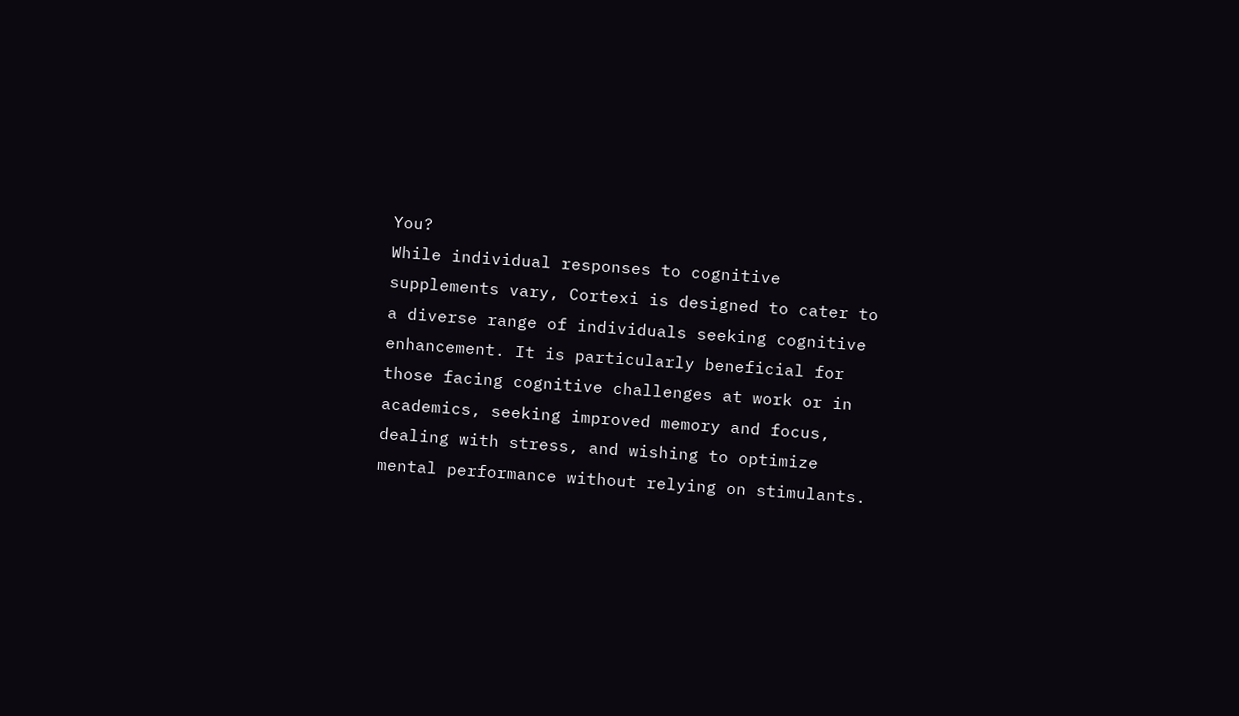You?
While individual responses to cognitive supplements vary, Cortexi is designed to cater to a diverse range of individuals seeking cognitive enhancement. It is particularly beneficial for those facing cognitive challenges at work or in academics, seeking improved memory and focus, dealing with stress, and wishing to optimize mental performance without relying on stimulants.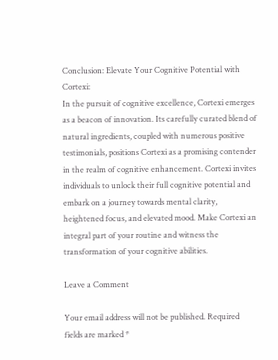Conclusion: Elevate Your Cognitive Potential with Cortexi:
In the pursuit of cognitive excellence, Cortexi emerges as a beacon of innovation. Its carefully curated blend of natural ingredients, coupled with numerous positive testimonials, positions Cortexi as a promising contender in the realm of cognitive enhancement. Cortexi invites individuals to unlock their full cognitive potential and embark on a journey towards mental clarity, heightened focus, and elevated mood. Make Cortexi an integral part of your routine and witness the transformation of your cognitive abilities.

Leave a Comment

Your email address will not be published. Required fields are marked *